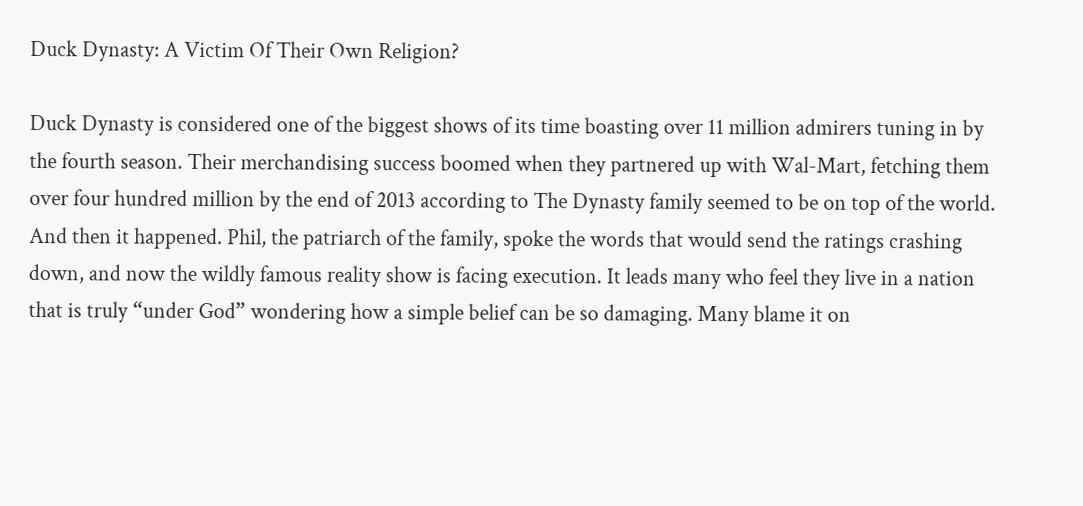Duck Dynasty: A Victim Of Their Own Religion?

Duck Dynasty is considered one of the biggest shows of its time boasting over 11 million admirers tuning in by the fourth season. Their merchandising success boomed when they partnered up with Wal-Mart, fetching them over four hundred million by the end of 2013 according to The Dynasty family seemed to be on top of the world. And then it happened. Phil, the patriarch of the family, spoke the words that would send the ratings crashing down, and now the wildly famous reality show is facing execution. It leads many who feel they live in a nation that is truly “under God” wondering how a simple belief can be so damaging. Many blame it on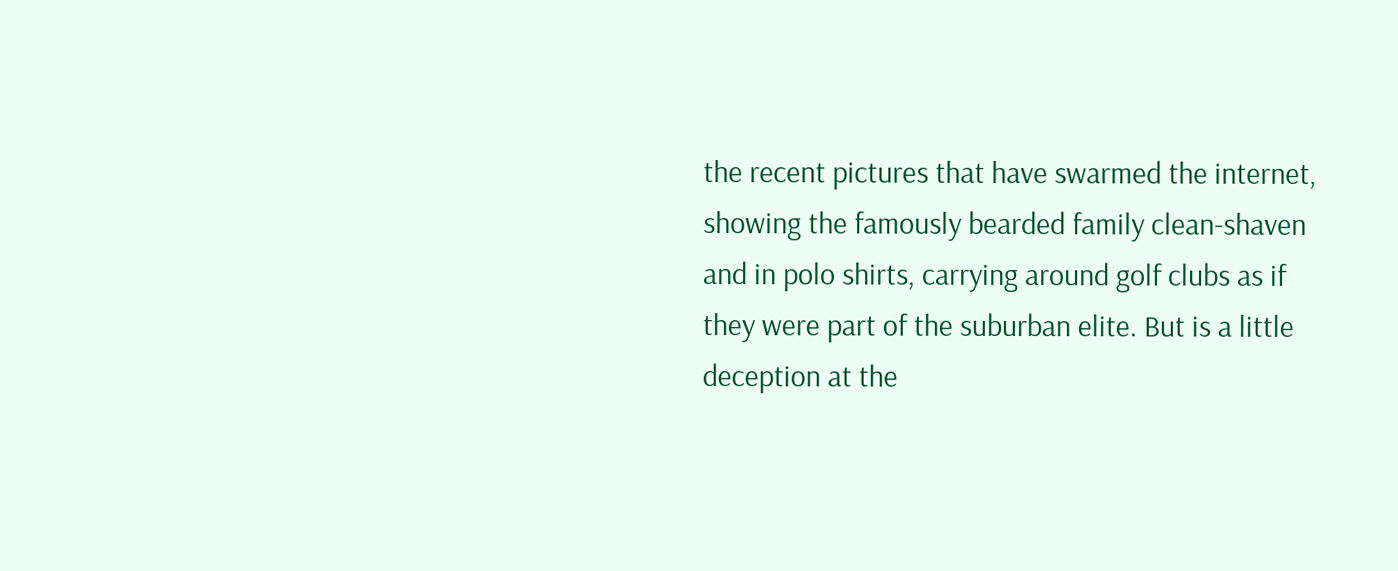the recent pictures that have swarmed the internet, showing the famously bearded family clean-shaven and in polo shirts, carrying around golf clubs as if they were part of the suburban elite. But is a little deception at the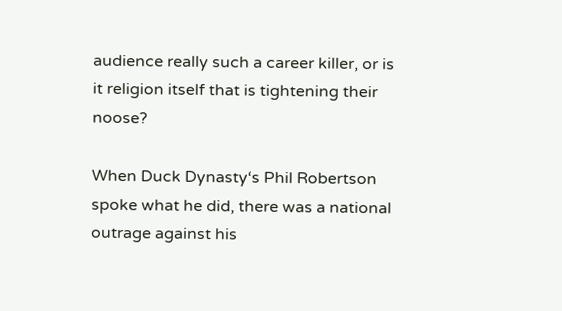audience really such a career killer, or is it religion itself that is tightening their noose?

When Duck Dynasty‘s Phil Robertson spoke what he did, there was a national outrage against his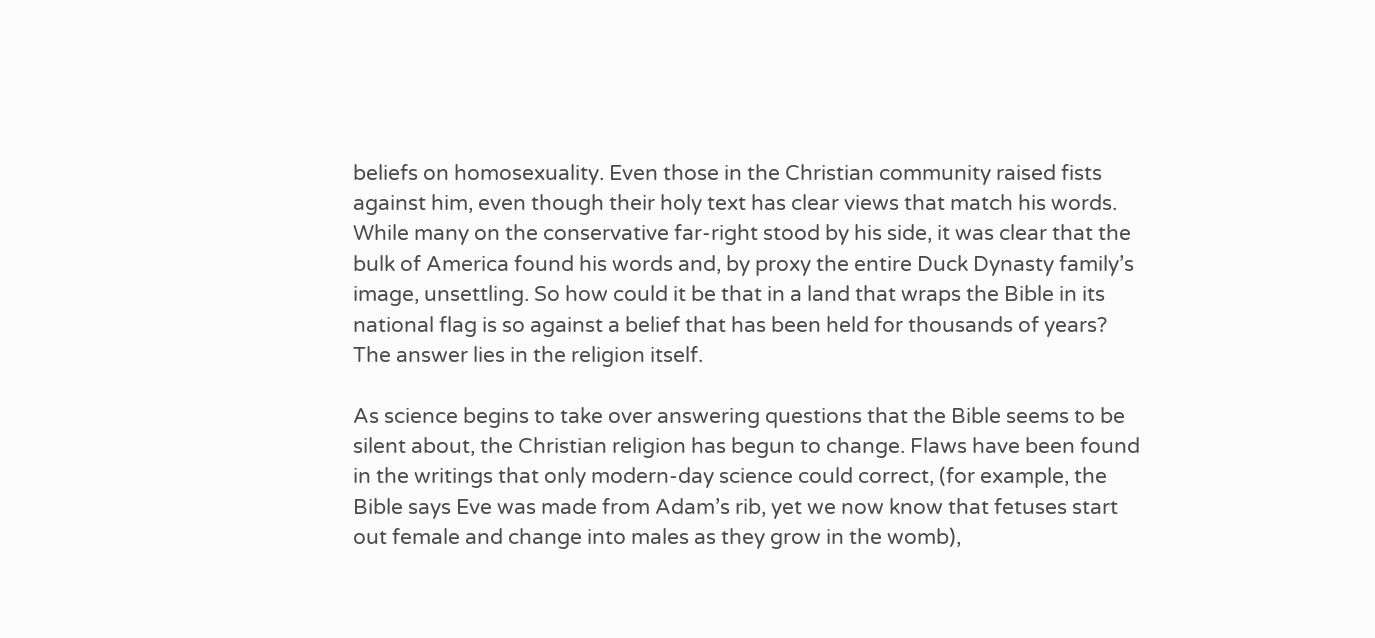beliefs on homosexuality. Even those in the Christian community raised fists against him, even though their holy text has clear views that match his words. While many on the conservative far-right stood by his side, it was clear that the bulk of America found his words and, by proxy the entire Duck Dynasty family’s image, unsettling. So how could it be that in a land that wraps the Bible in its national flag is so against a belief that has been held for thousands of years? The answer lies in the religion itself.

As science begins to take over answering questions that the Bible seems to be silent about, the Christian religion has begun to change. Flaws have been found in the writings that only modern-day science could correct, (for example, the Bible says Eve was made from Adam’s rib, yet we now know that fetuses start out female and change into males as they grow in the womb),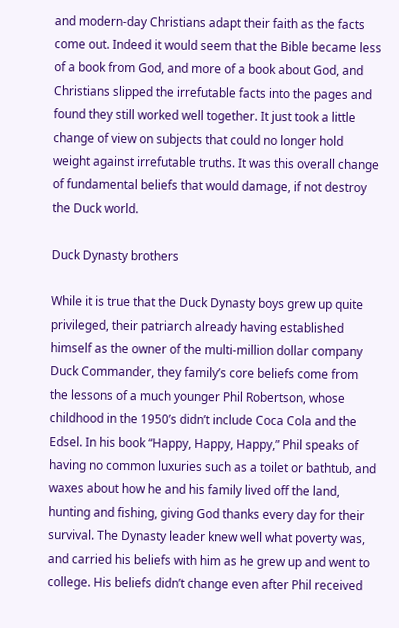and modern-day Christians adapt their faith as the facts come out. Indeed it would seem that the Bible became less of a book from God, and more of a book about God, and Christians slipped the irrefutable facts into the pages and found they still worked well together. It just took a little change of view on subjects that could no longer hold weight against irrefutable truths. It was this overall change of fundamental beliefs that would damage, if not destroy the Duck world.

Duck Dynasty brothers

While it is true that the Duck Dynasty boys grew up quite privileged, their patriarch already having established himself as the owner of the multi-million dollar company Duck Commander, they family’s core beliefs come from the lessons of a much younger Phil Robertson, whose childhood in the 1950’s didn’t include Coca Cola and the Edsel. In his book “Happy, Happy, Happy,” Phil speaks of having no common luxuries such as a toilet or bathtub, and waxes about how he and his family lived off the land, hunting and fishing, giving God thanks every day for their survival. The Dynasty leader knew well what poverty was, and carried his beliefs with him as he grew up and went to college. His beliefs didn’t change even after Phil received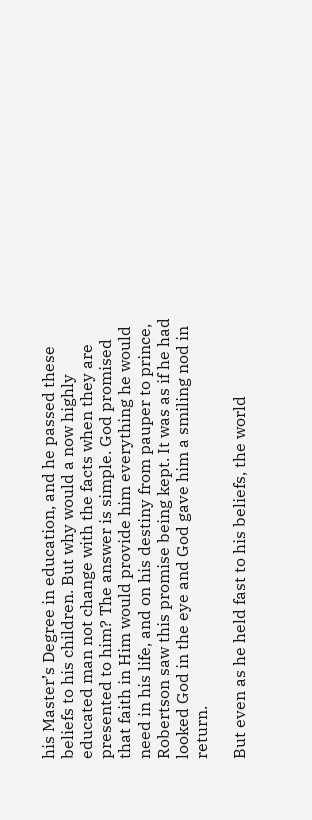his Master’s Degree in education, and he passed these beliefs to his children. But why would a now highly educated man not change with the facts when they are presented to him? The answer is simple. God promised that faith in Him would provide him everything he would need in his life, and on his destiny from pauper to prince, Robertson saw this promise being kept. It was as if he had looked God in the eye and God gave him a smiling nod in return.

But even as he held fast to his beliefs, the world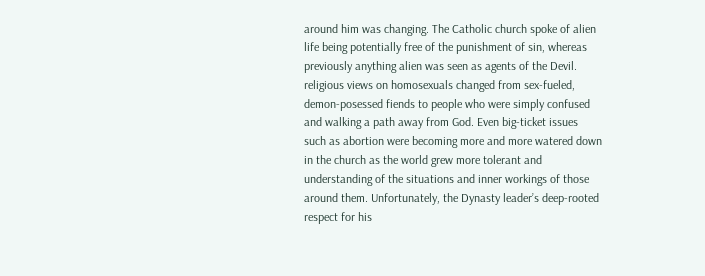around him was changing. The Catholic church spoke of alien life being potentially free of the punishment of sin, whereas previously anything alien was seen as agents of the Devil. religious views on homosexuals changed from sex-fueled, demon-posessed fiends to people who were simply confused and walking a path away from God. Even big-ticket issues such as abortion were becoming more and more watered down in the church as the world grew more tolerant and understanding of the situations and inner workings of those around them. Unfortunately, the Dynasty leader’s deep-rooted respect for his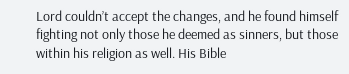Lord couldn’t accept the changes, and he found himself fighting not only those he deemed as sinners, but those within his religion as well. His Bible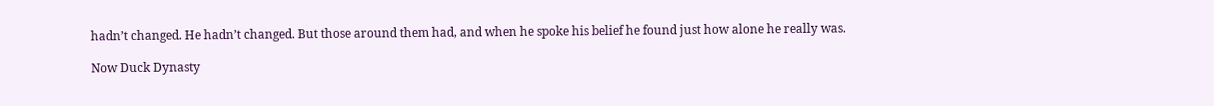hadn’t changed. He hadn’t changed. But those around them had, and when he spoke his belief he found just how alone he really was.

Now Duck Dynasty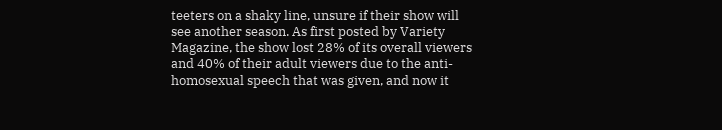teeters on a shaky line, unsure if their show will see another season. As first posted by Variety Magazine, the show lost 28% of its overall viewers and 40% of their adult viewers due to the anti-homosexual speech that was given, and now it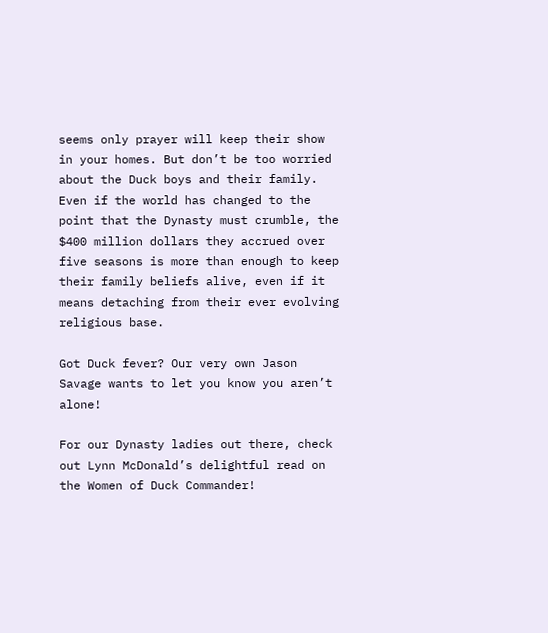seems only prayer will keep their show in your homes. But don’t be too worried about the Duck boys and their family. Even if the world has changed to the point that the Dynasty must crumble, the $400 million dollars they accrued over five seasons is more than enough to keep their family beliefs alive, even if it means detaching from their ever evolving religious base.

Got Duck fever? Our very own Jason Savage wants to let you know you aren’t alone!

For our Dynasty ladies out there, check out Lynn McDonald’s delightful read on the Women of Duck Commander!